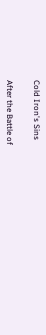Cold Iron's Sins


After the Battle of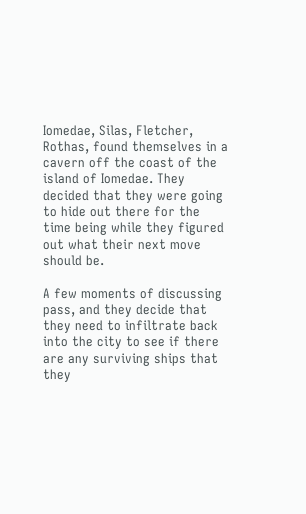Iomedae, Silas, Fletcher, Rothas, found themselves in a cavern off the coast of the island of Iomedae. They decided that they were going to hide out there for the time being while they figured out what their next move should be.

A few moments of discussing pass, and they decide that they need to infiltrate back into the city to see if there are any surviving ships that they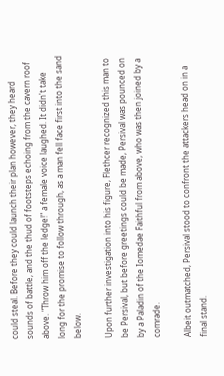could steal. Before they could launch their plan however, they heard sounds of battle, and the thud of footsteps echoing from the cavern roof above. "Throw him off the ledge!" a female voice laughed. It didn't take long for the promise to follow through, as a man fell face first into the sand below.

Upon further investigation into his figure, Flethcer recognized this man to be Persival, but before greetings could be made, Persival was pounced on by a Paladin of the Iomedae Faithful from above, who was then joined by a comrade.

Albeit outmatched, Persival stood to confront the attackers head on in a final stand.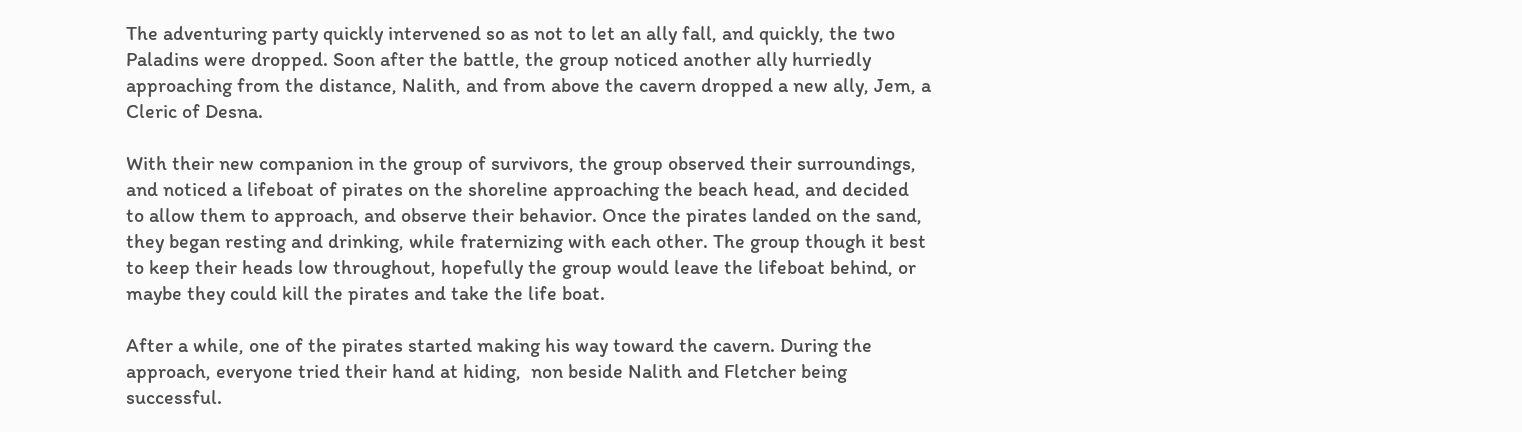The adventuring party quickly intervened so as not to let an ally fall, and quickly, the two Paladins were dropped. Soon after the battle, the group noticed another ally hurriedly approaching from the distance, Nalith, and from above the cavern dropped a new ally, Jem, a Cleric of Desna.

With their new companion in the group of survivors, the group observed their surroundings, and noticed a lifeboat of pirates on the shoreline approaching the beach head, and decided to allow them to approach, and observe their behavior. Once the pirates landed on the sand, they began resting and drinking, while fraternizing with each other. The group though it best to keep their heads low throughout, hopefully the group would leave the lifeboat behind, or maybe they could kill the pirates and take the life boat.

After a while, one of the pirates started making his way toward the cavern. During the approach, everyone tried their hand at hiding,  non beside Nalith and Fletcher being successful.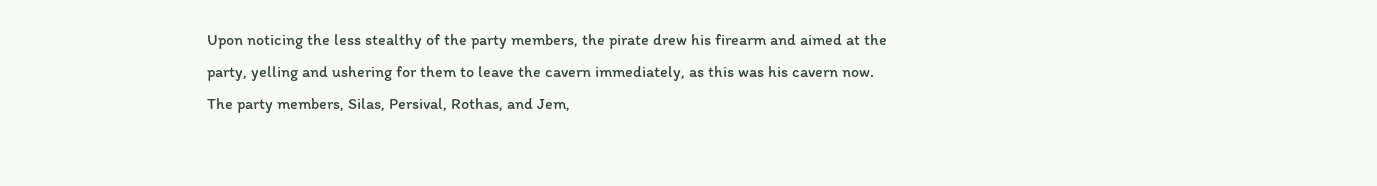Upon noticing the less stealthy of the party members, the pirate drew his firearm and aimed at the party, yelling and ushering for them to leave the cavern immediately, as this was his cavern now. The party members, Silas, Persival, Rothas, and Jem,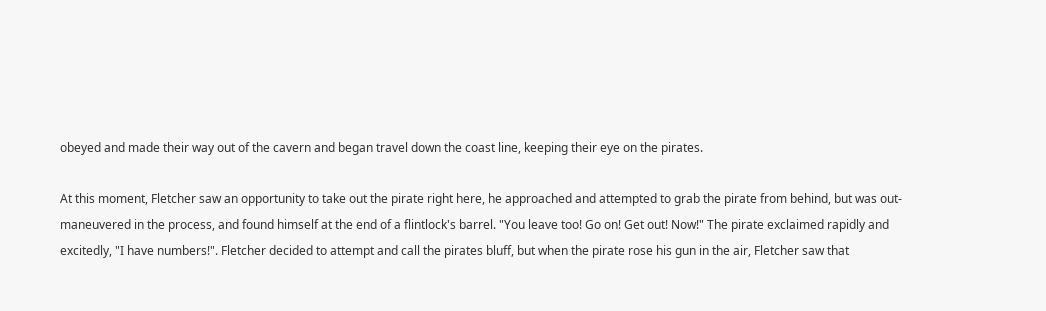obeyed and made their way out of the cavern and began travel down the coast line, keeping their eye on the pirates.

At this moment, Fletcher saw an opportunity to take out the pirate right here, he approached and attempted to grab the pirate from behind, but was out-maneuvered in the process, and found himself at the end of a flintlock's barrel. "You leave too! Go on! Get out! Now!" The pirate exclaimed rapidly and excitedly, "I have numbers!". Fletcher decided to attempt and call the pirates bluff, but when the pirate rose his gun in the air, Fletcher saw that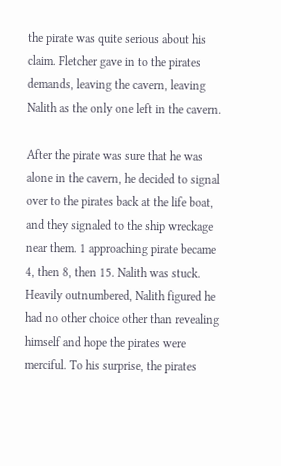the pirate was quite serious about his claim. Fletcher gave in to the pirates demands, leaving the cavern, leaving Nalith as the only one left in the cavern.

After the pirate was sure that he was alone in the cavern, he decided to signal over to the pirates back at the life boat, and they signaled to the ship wreckage near them. 1 approaching pirate became 4, then 8, then 15. Nalith was stuck. Heavily outnumbered, Nalith figured he had no other choice other than revealing himself and hope the pirates were merciful. To his surprise, the pirates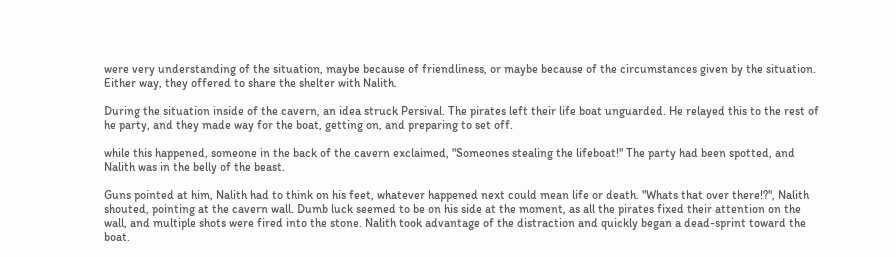were very understanding of the situation, maybe because of friendliness, or maybe because of the circumstances given by the situation. Either way, they offered to share the shelter with Nalith.

During the situation inside of the cavern, an idea struck Persival. The pirates left their life boat unguarded. He relayed this to the rest of he party, and they made way for the boat, getting on, and preparing to set off.

while this happened, someone in the back of the cavern exclaimed, "Someones stealing the lifeboat!" The party had been spotted, and Nalith was in the belly of the beast.

Guns pointed at him, Nalith had to think on his feet, whatever happened next could mean life or death. "Whats that over there!?", Nalith shouted, pointing at the cavern wall. Dumb luck seemed to be on his side at the moment, as all the pirates fixed their attention on the wall, and multiple shots were fired into the stone. Nalith took advantage of the distraction and quickly began a dead-sprint toward the boat.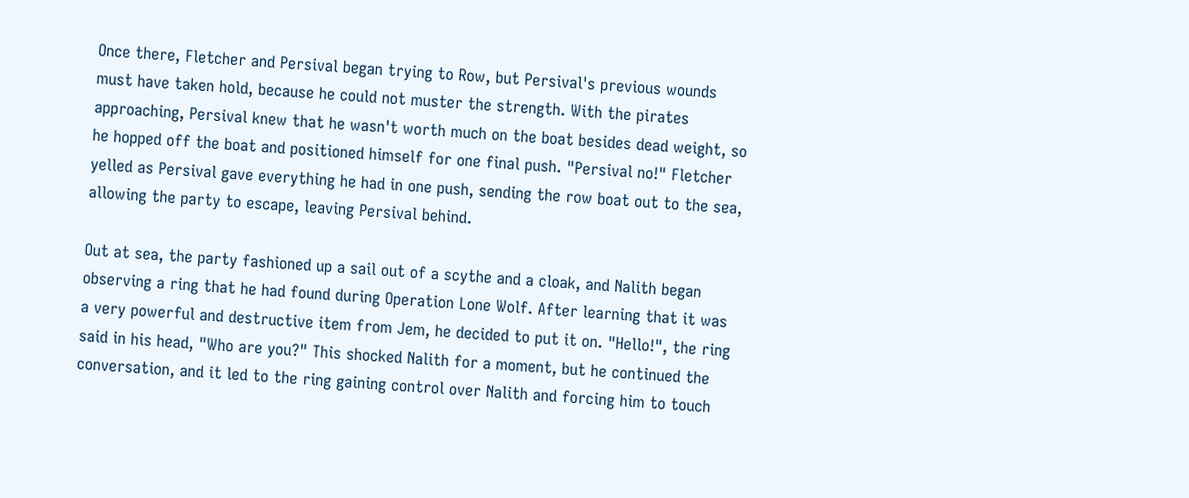Once there, Fletcher and Persival began trying to Row, but Persival's previous wounds must have taken hold, because he could not muster the strength. With the pirates approaching, Persival knew that he wasn't worth much on the boat besides dead weight, so he hopped off the boat and positioned himself for one final push. "Persival no!" Fletcher yelled as Persival gave everything he had in one push, sending the row boat out to the sea, allowing the party to escape, leaving Persival behind.

Out at sea, the party fashioned up a sail out of a scythe and a cloak, and Nalith began observing a ring that he had found during Operation Lone Wolf. After learning that it was a very powerful and destructive item from Jem, he decided to put it on. "Hello!", the ring said in his head, "Who are you?" This shocked Nalith for a moment, but he continued the conversation, and it led to the ring gaining control over Nalith and forcing him to touch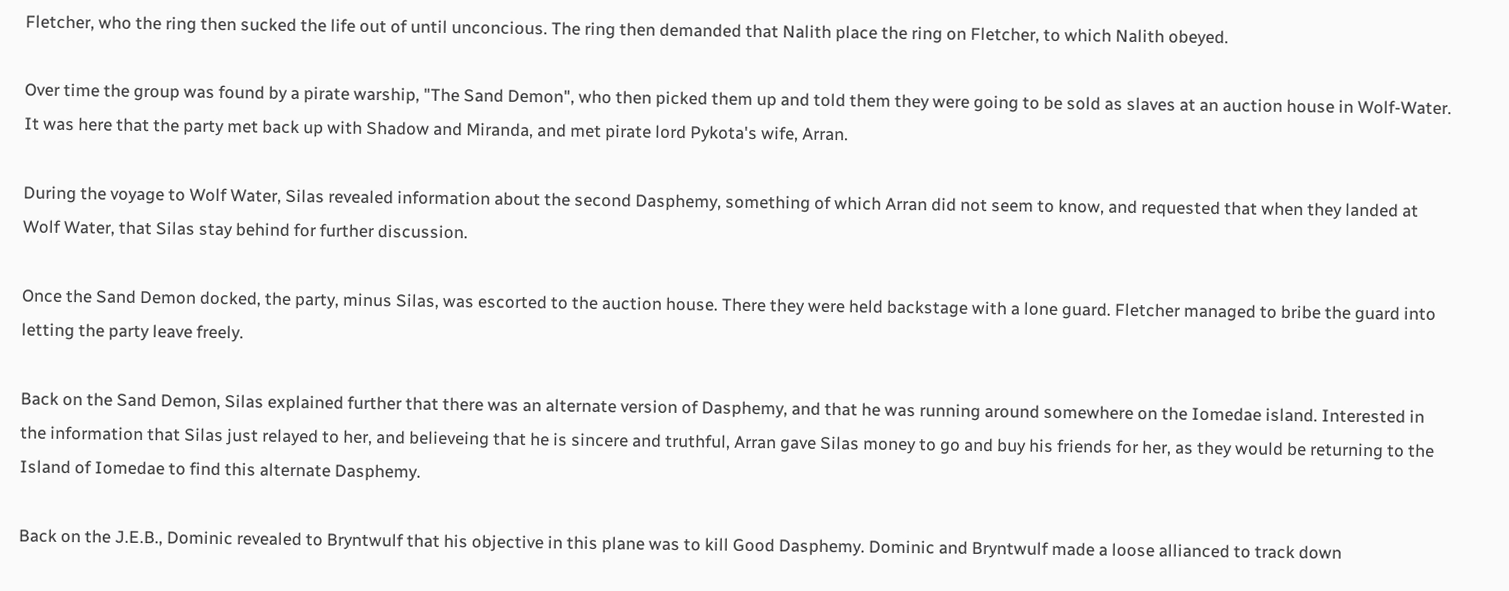Fletcher, who the ring then sucked the life out of until unconcious. The ring then demanded that Nalith place the ring on Fletcher, to which Nalith obeyed.

Over time the group was found by a pirate warship, "The Sand Demon", who then picked them up and told them they were going to be sold as slaves at an auction house in Wolf-Water. It was here that the party met back up with Shadow and Miranda, and met pirate lord Pykota's wife, Arran.

During the voyage to Wolf Water, Silas revealed information about the second Dasphemy, something of which Arran did not seem to know, and requested that when they landed at Wolf Water, that Silas stay behind for further discussion.

Once the Sand Demon docked, the party, minus Silas, was escorted to the auction house. There they were held backstage with a lone guard. Fletcher managed to bribe the guard into letting the party leave freely.

Back on the Sand Demon, Silas explained further that there was an alternate version of Dasphemy, and that he was running around somewhere on the Iomedae island. Interested in the information that Silas just relayed to her, and believeing that he is sincere and truthful, Arran gave Silas money to go and buy his friends for her, as they would be returning to the Island of Iomedae to find this alternate Dasphemy.

Back on the J.E.B., Dominic revealed to Bryntwulf that his objective in this plane was to kill Good Dasphemy. Dominic and Bryntwulf made a loose allianced to track down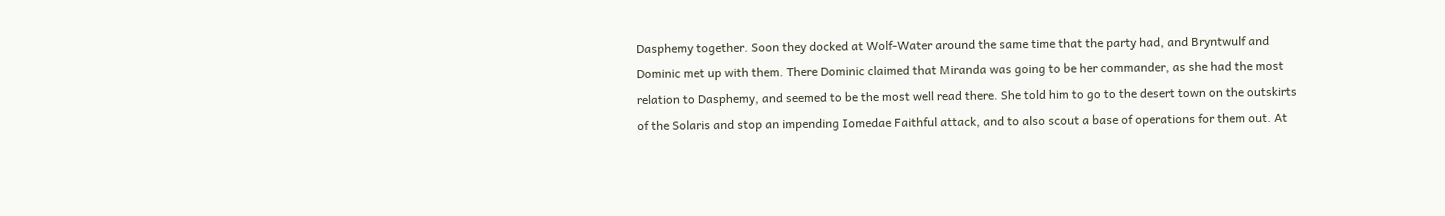Dasphemy together. Soon they docked at Wolf-Water around the same time that the party had, and Bryntwulf and Dominic met up with them. There Dominic claimed that Miranda was going to be her commander, as she had the most relation to Dasphemy, and seemed to be the most well read there. She told him to go to the desert town on the outskirts of the Solaris and stop an impending Iomedae Faithful attack, and to also scout a base of operations for them out. At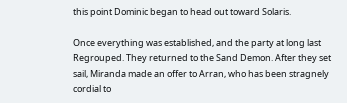this point Dominic began to head out toward Solaris.

Once everything was established, and the party at long last Regrouped. They returned to the Sand Demon. After they set sail, Miranda made an offer to Arran, who has been stragnely cordial to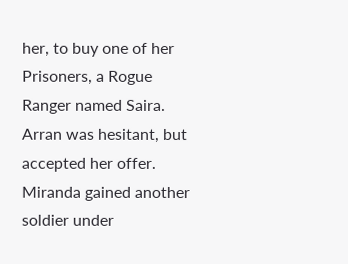her, to buy one of her Prisoners, a Rogue Ranger named Saira. Arran was hesitant, but accepted her offer. Miranda gained another soldier under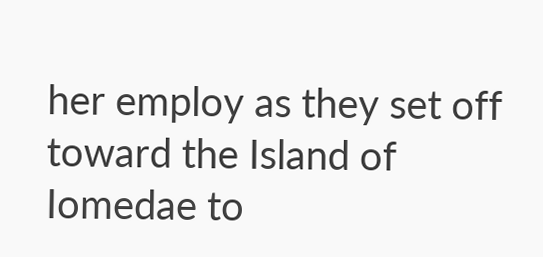her employ as they set off toward the Island of Iomedae to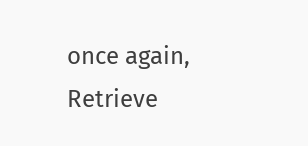once again, Retrieve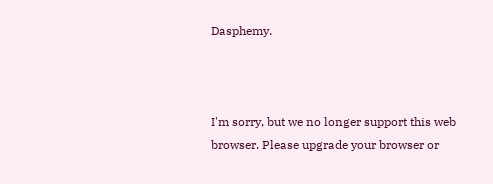Dasphemy.



I'm sorry, but we no longer support this web browser. Please upgrade your browser or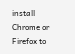install Chrome or Firefox to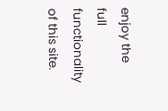enjoy the full functionality of this site.